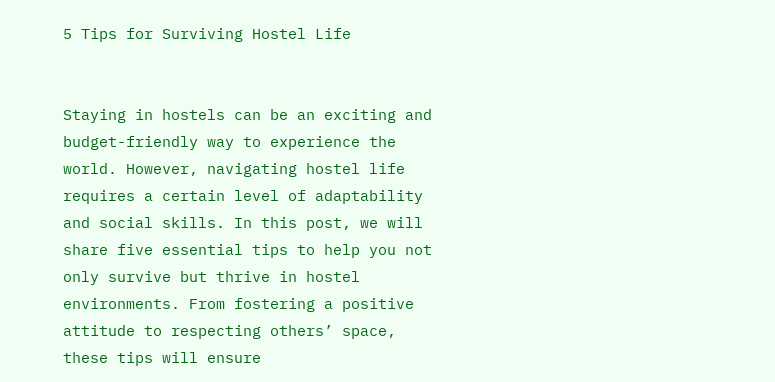5 Tips for Surviving Hostel Life


Staying in hostels can be an exciting and budget-friendly way to experience the world. However, navigating hostel life requires a certain level of adaptability and social skills. In this post, we will share five essential tips to help you not only survive but thrive in hostel environments. From fostering a positive attitude to respecting others’ space, these tips will ensure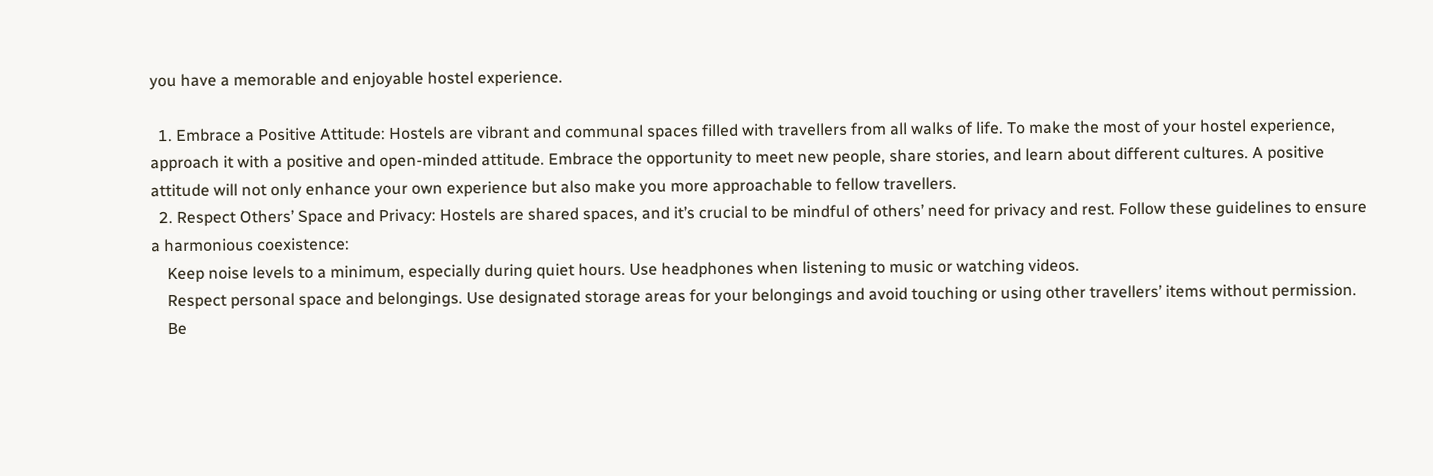you have a memorable and enjoyable hostel experience.

  1. Embrace a Positive Attitude: Hostels are vibrant and communal spaces filled with travellers from all walks of life. To make the most of your hostel experience, approach it with a positive and open-minded attitude. Embrace the opportunity to meet new people, share stories, and learn about different cultures. A positive attitude will not only enhance your own experience but also make you more approachable to fellow travellers.
  2. Respect Others’ Space and Privacy: Hostels are shared spaces, and it’s crucial to be mindful of others’ need for privacy and rest. Follow these guidelines to ensure a harmonious coexistence:
    Keep noise levels to a minimum, especially during quiet hours. Use headphones when listening to music or watching videos.
    Respect personal space and belongings. Use designated storage areas for your belongings and avoid touching or using other travellers’ items without permission.
    Be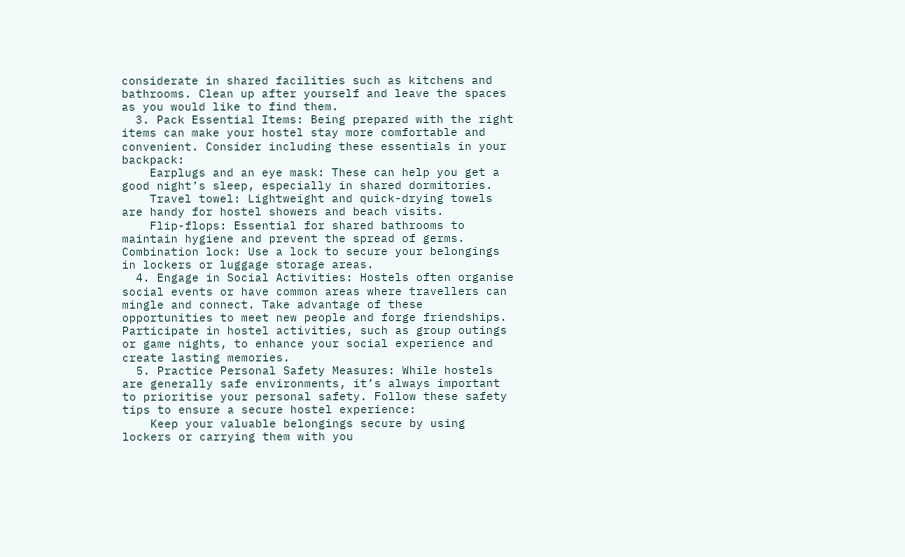considerate in shared facilities such as kitchens and bathrooms. Clean up after yourself and leave the spaces as you would like to find them.
  3. Pack Essential Items: Being prepared with the right items can make your hostel stay more comfortable and convenient. Consider including these essentials in your backpack:
    Earplugs and an eye mask: These can help you get a good night’s sleep, especially in shared dormitories.
    Travel towel: Lightweight and quick-drying towels are handy for hostel showers and beach visits.
    Flip-flops: Essential for shared bathrooms to maintain hygiene and prevent the spread of germs. Combination lock: Use a lock to secure your belongings in lockers or luggage storage areas.
  4. Engage in Social Activities: Hostels often organise social events or have common areas where travellers can mingle and connect. Take advantage of these opportunities to meet new people and forge friendships. Participate in hostel activities, such as group outings or game nights, to enhance your social experience and create lasting memories.
  5. Practice Personal Safety Measures: While hostels are generally safe environments, it’s always important to prioritise your personal safety. Follow these safety tips to ensure a secure hostel experience:
    Keep your valuable belongings secure by using lockers or carrying them with you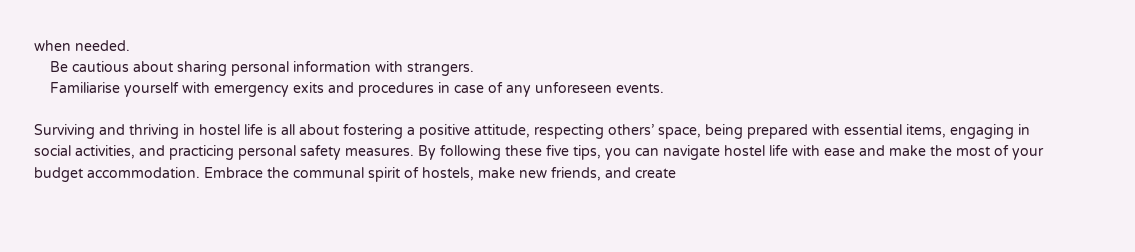when needed.
    Be cautious about sharing personal information with strangers.
    Familiarise yourself with emergency exits and procedures in case of any unforeseen events.

Surviving and thriving in hostel life is all about fostering a positive attitude, respecting others’ space, being prepared with essential items, engaging in social activities, and practicing personal safety measures. By following these five tips, you can navigate hostel life with ease and make the most of your budget accommodation. Embrace the communal spirit of hostels, make new friends, and create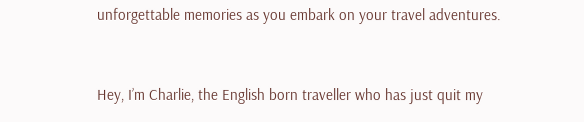unforgettable memories as you embark on your travel adventures.


Hey, I’m Charlie, the English born traveller who has just quit my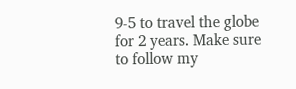9-5 to travel the globe for 2 years. Make sure to follow my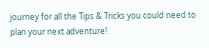journey for all the Tips & Tricks you could need to plan your next adventure!